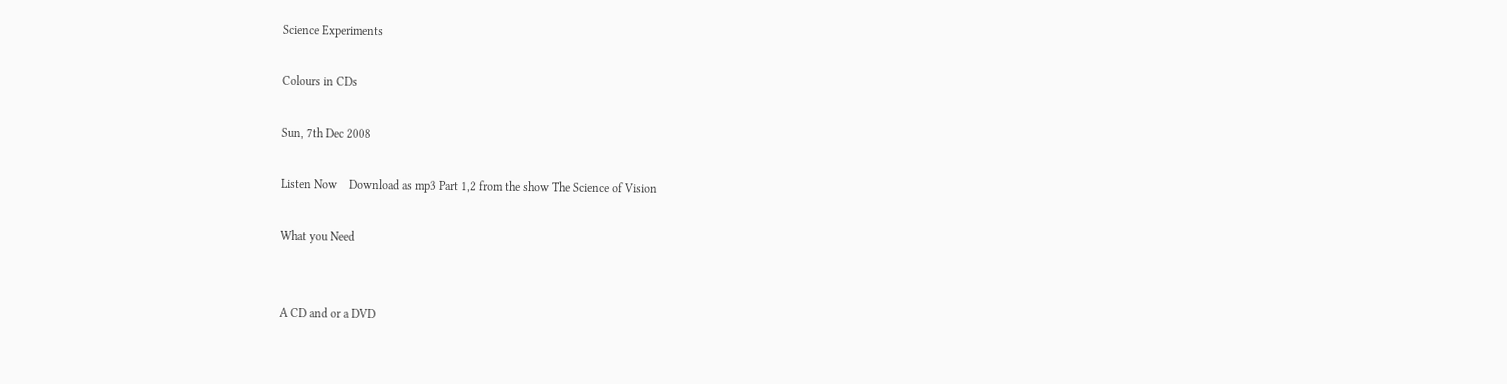Science Experiments

Colours in CDs

Sun, 7th Dec 2008

Listen Now    Download as mp3 Part 1,2 from the show The Science of Vision

What you Need


A CD and or a DVD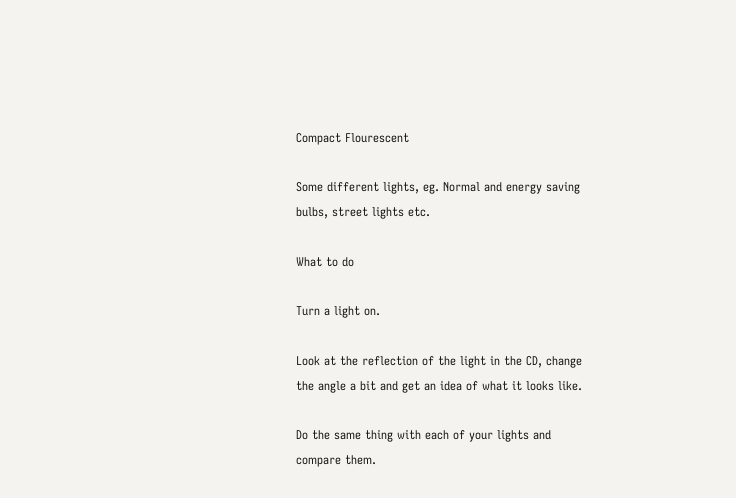Compact Flourescent

Some different lights, eg. Normal and energy saving bulbs, street lights etc.

What to do

Turn a light on.

Look at the reflection of the light in the CD, change the angle a bit and get an idea of what it looks like.

Do the same thing with each of your lights and compare them.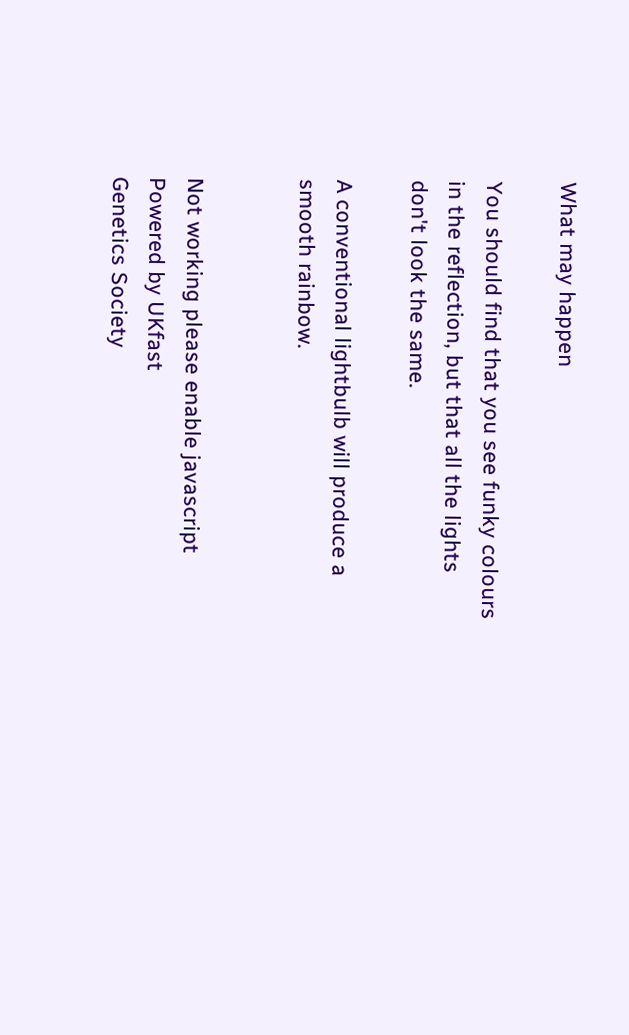What may happen

You should find that you see funky colours in the reflection, but that all the lights don't look the same.

A conventional lightbulb will produce a smooth rainbow.


Not working please enable javascript
Powered by UKfast
Genetics Society